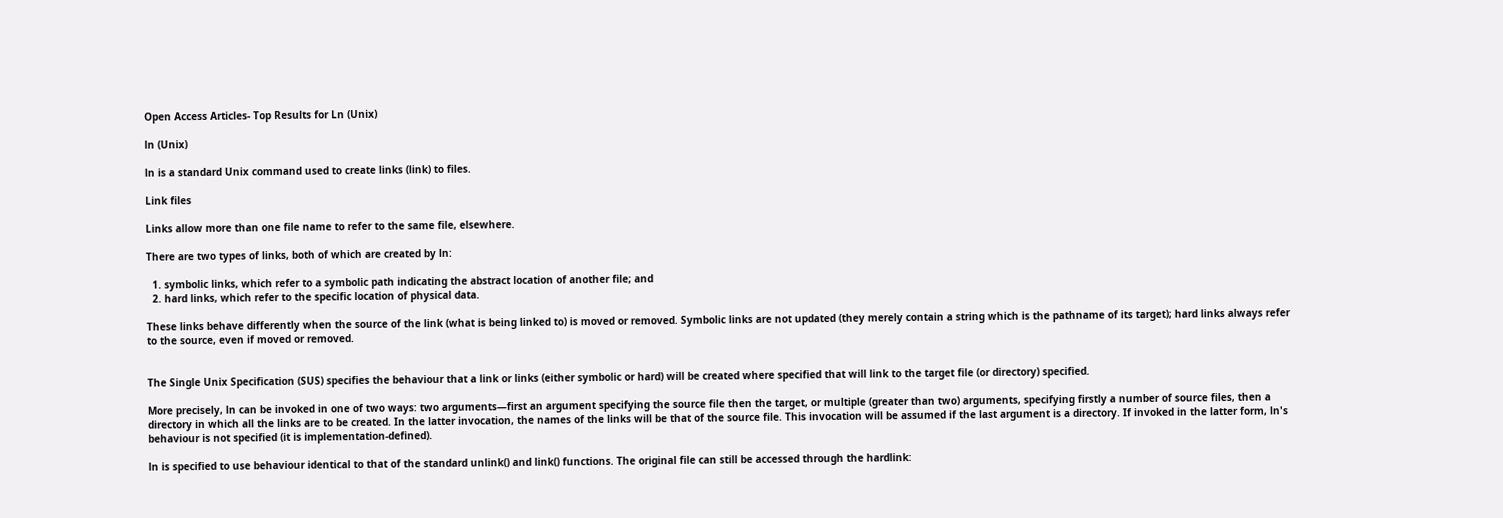Open Access Articles- Top Results for Ln (Unix)

ln (Unix)

ln is a standard Unix command used to create links (link) to files.

Link files

Links allow more than one file name to refer to the same file, elsewhere.

There are two types of links, both of which are created by ln:

  1. symbolic links, which refer to a symbolic path indicating the abstract location of another file; and
  2. hard links, which refer to the specific location of physical data.

These links behave differently when the source of the link (what is being linked to) is moved or removed. Symbolic links are not updated (they merely contain a string which is the pathname of its target); hard links always refer to the source, even if moved or removed.


The Single Unix Specification (SUS) specifies the behaviour that a link or links (either symbolic or hard) will be created where specified that will link to the target file (or directory) specified.

More precisely, ln can be invoked in one of two ways: two arguments—first an argument specifying the source file then the target, or multiple (greater than two) arguments, specifying firstly a number of source files, then a directory in which all the links are to be created. In the latter invocation, the names of the links will be that of the source file. This invocation will be assumed if the last argument is a directory. If invoked in the latter form, ln's behaviour is not specified (it is implementation-defined).

ln is specified to use behaviour identical to that of the standard unlink() and link() functions. The original file can still be accessed through the hardlink: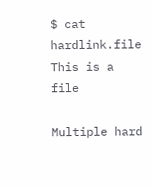$ cat hardlink.file
This is a file

Multiple hard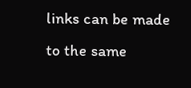links can be made to the same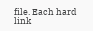file. Each hard link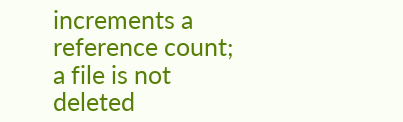increments a reference count; a file is not deleted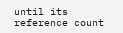until its reference count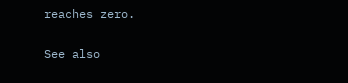reaches zero.

See also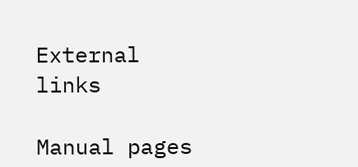External links

Manual pages